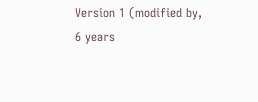Version 1 (modified by, 6 years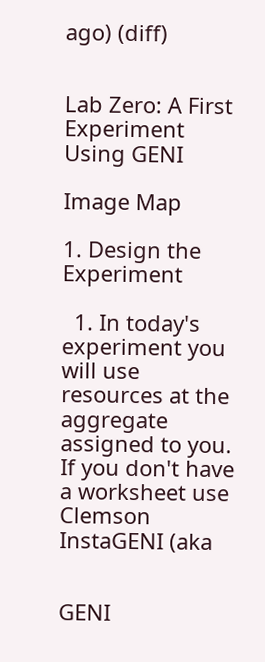ago) (diff)


Lab Zero: A First Experiment Using GENI

Image Map

1. Design the Experiment

  1. In today's experiment you will use resources at the aggregate assigned to you. If you don't have a worksheet use Clemson InstaGENI (aka


GENI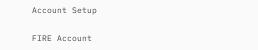Account Setup

FIRE Account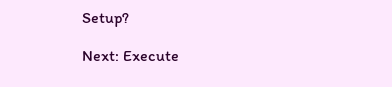Setup?

Next: Execute